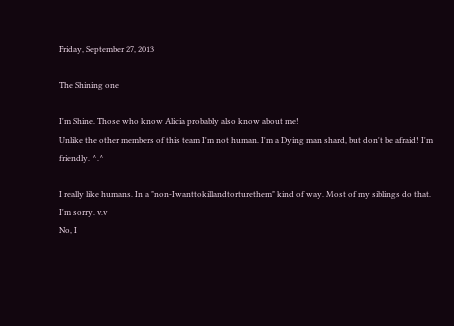Friday, September 27, 2013

The Shining one

I'm Shine. Those who know Alicia probably also know about me!
Unlike the other members of this team I'm not human. I'm a Dying man shard, but don't be afraid! I'm friendly. ^.^

I really like humans. In a "non-Iwanttokillandtorturethem" kind of way. Most of my siblings do that. I'm sorry. v.v
No, I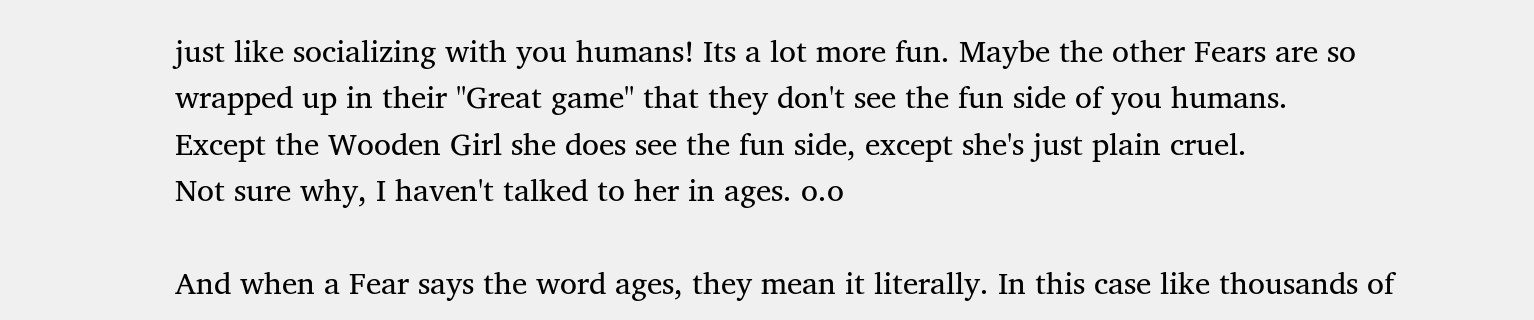just like socializing with you humans! Its a lot more fun. Maybe the other Fears are so wrapped up in their "Great game" that they don't see the fun side of you humans.
Except the Wooden Girl she does see the fun side, except she's just plain cruel.
Not sure why, I haven't talked to her in ages. o.o

And when a Fear says the word ages, they mean it literally. In this case like thousands of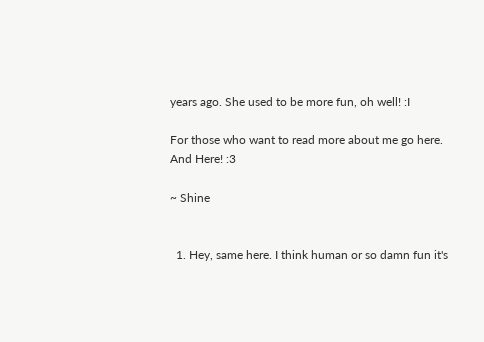years ago. She used to be more fun, oh well! :I

For those who want to read more about me go here.
And Here! :3

~ Shine


  1. Hey, same here. I think human or so damn fun it's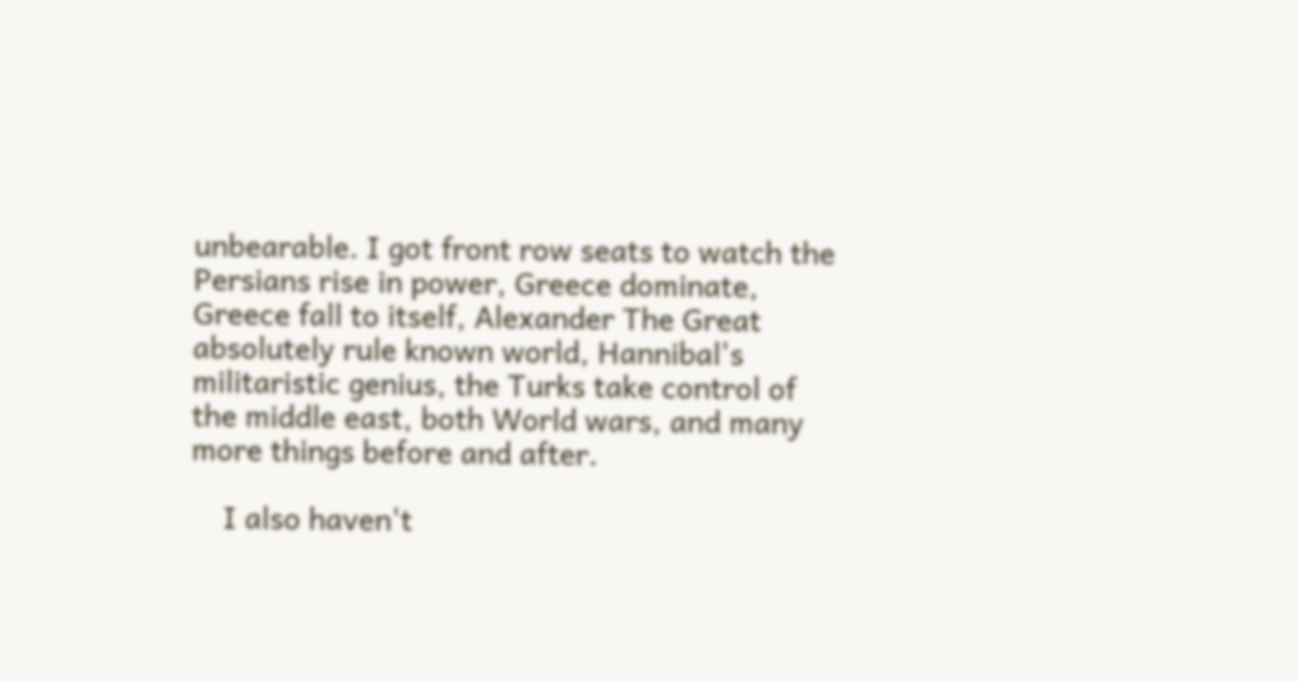unbearable. I got front row seats to watch the Persians rise in power, Greece dominate, Greece fall to itself, Alexander The Great absolutely rule known world, Hannibal's militaristic genius, the Turks take control of the middle east, both World wars, and many more things before and after.

    I also haven't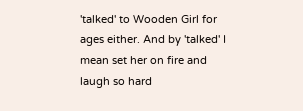'talked' to Wooden Girl for ages either. And by 'talked' I mean set her on fire and laugh so hard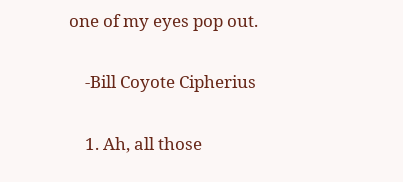one of my eyes pop out.

    -Bill Coyote Cipherius

    1. Ah, all those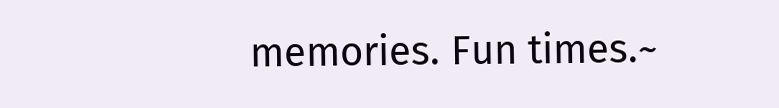memories. Fun times.~